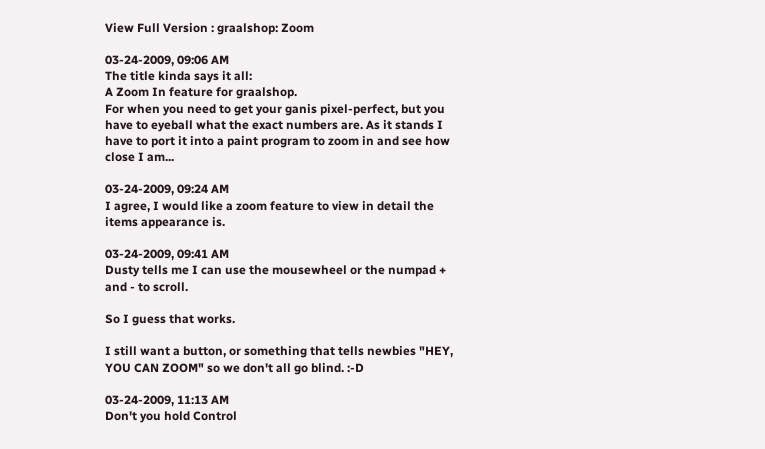View Full Version : graalshop: Zoom

03-24-2009, 09:06 AM
The title kinda says it all:
A Zoom In feature for graalshop.
For when you need to get your ganis pixel-perfect, but you have to eyeball what the exact numbers are. As it stands I have to port it into a paint program to zoom in and see how close I am...

03-24-2009, 09:24 AM
I agree, I would like a zoom feature to view in detail the items appearance is.

03-24-2009, 09:41 AM
Dusty tells me I can use the mousewheel or the numpad + and - to scroll.

So I guess that works.

I still want a button, or something that tells newbies "HEY, YOU CAN ZOOM" so we don't all go blind. :-D

03-24-2009, 11:13 AM
Don't you hold Control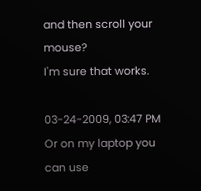and then scroll your mouse?
I'm sure that works.

03-24-2009, 03:47 PM
Or on my laptop you can use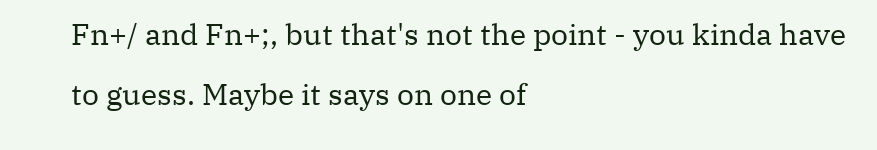Fn+/ and Fn+;, but that's not the point - you kinda have to guess. Maybe it says on one of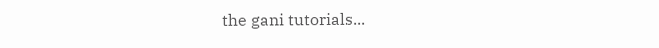the gani tutorials...